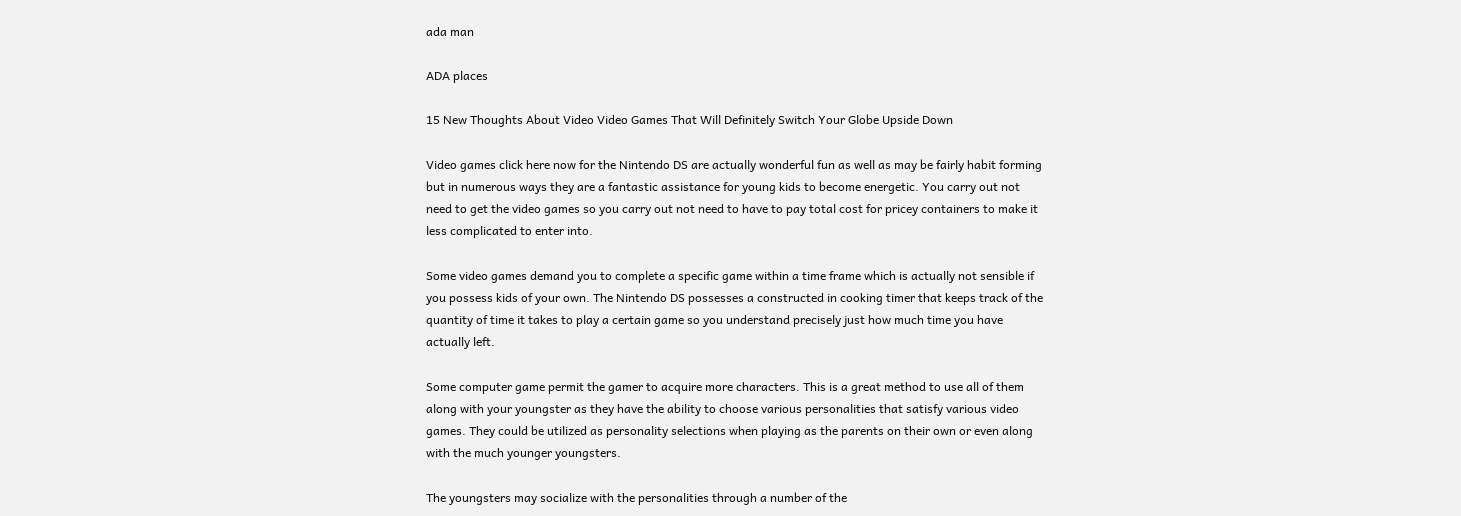ada man

ADA places

15 New Thoughts About Video Video Games That Will Definitely Switch Your Globe Upside Down

Video games click here now for the Nintendo DS are actually wonderful fun as well as may be fairly habit forming but in numerous ways they are a fantastic assistance for young kids to become energetic. You carry out not need to get the video games so you carry out not need to have to pay total cost for pricey containers to make it less complicated to enter into.

Some video games demand you to complete a specific game within a time frame which is actually not sensible if you possess kids of your own. The Nintendo DS possesses a constructed in cooking timer that keeps track of the quantity of time it takes to play a certain game so you understand precisely just how much time you have actually left.

Some computer game permit the gamer to acquire more characters. This is a great method to use all of them along with your youngster as they have the ability to choose various personalities that satisfy various video games. They could be utilized as personality selections when playing as the parents on their own or even along with the much younger youngsters.

The youngsters may socialize with the personalities through a number of the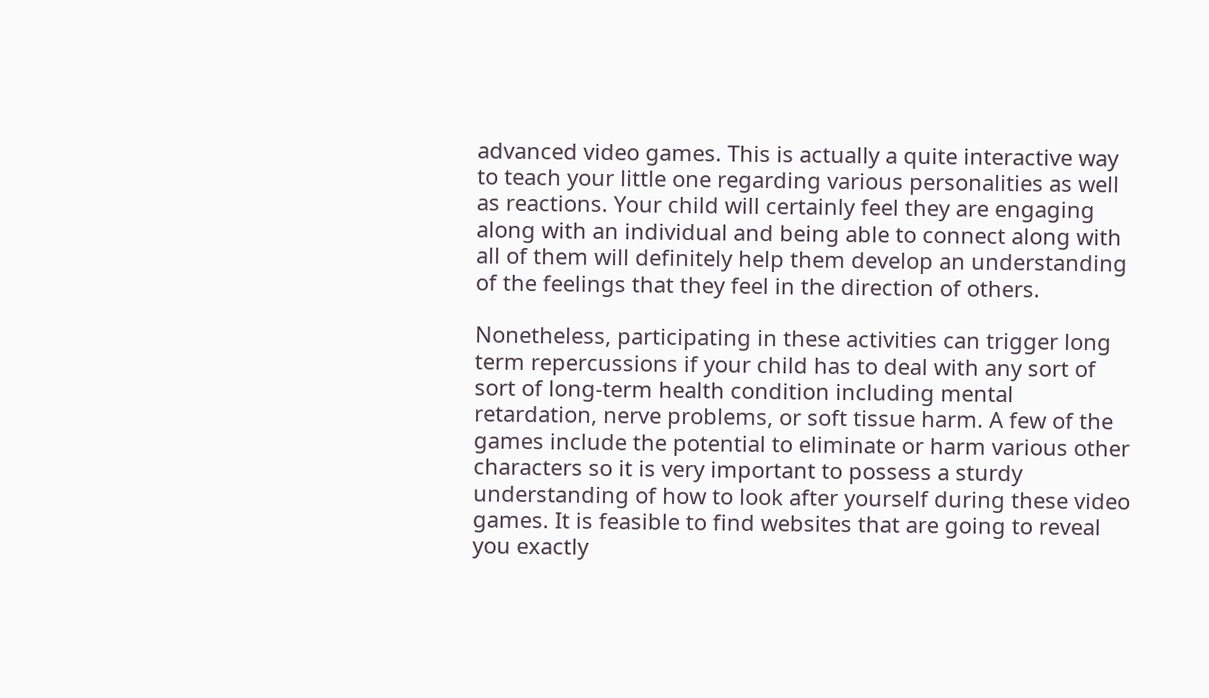advanced video games. This is actually a quite interactive way to teach your little one regarding various personalities as well as reactions. Your child will certainly feel they are engaging along with an individual and being able to connect along with all of them will definitely help them develop an understanding of the feelings that they feel in the direction of others.

Nonetheless, participating in these activities can trigger long term repercussions if your child has to deal with any sort of sort of long-term health condition including mental retardation, nerve problems, or soft tissue harm. A few of the games include the potential to eliminate or harm various other characters so it is very important to possess a sturdy understanding of how to look after yourself during these video games. It is feasible to find websites that are going to reveal you exactly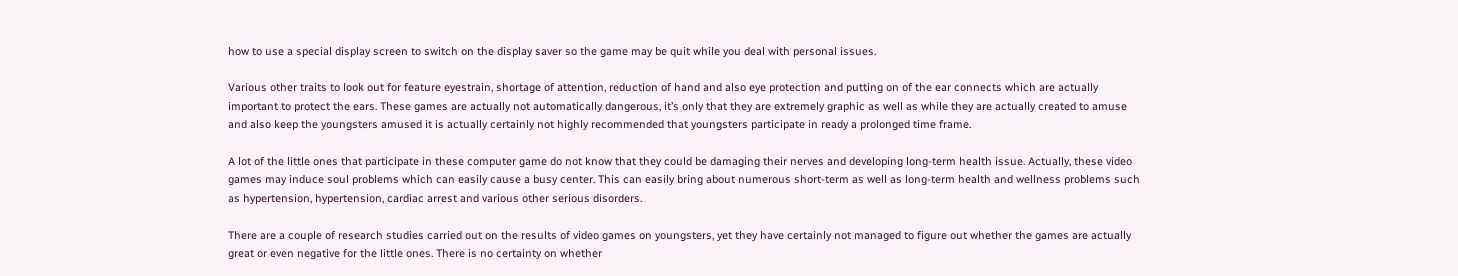how to use a special display screen to switch on the display saver so the game may be quit while you deal with personal issues.

Various other traits to look out for feature eyestrain, shortage of attention, reduction of hand and also eye protection and putting on of the ear connects which are actually important to protect the ears. These games are actually not automatically dangerous, it’s only that they are extremely graphic as well as while they are actually created to amuse and also keep the youngsters amused it is actually certainly not highly recommended that youngsters participate in ready a prolonged time frame.

A lot of the little ones that participate in these computer game do not know that they could be damaging their nerves and developing long-term health issue. Actually, these video games may induce soul problems which can easily cause a busy center. This can easily bring about numerous short-term as well as long-term health and wellness problems such as hypertension, hypertension, cardiac arrest and various other serious disorders.

There are a couple of research studies carried out on the results of video games on youngsters, yet they have certainly not managed to figure out whether the games are actually great or even negative for the little ones. There is no certainty on whether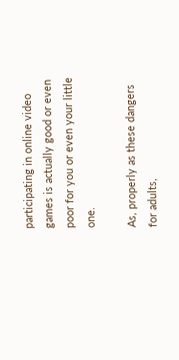participating in online video games is actually good or even poor for you or even your little one.

As, properly as these dangers for adults,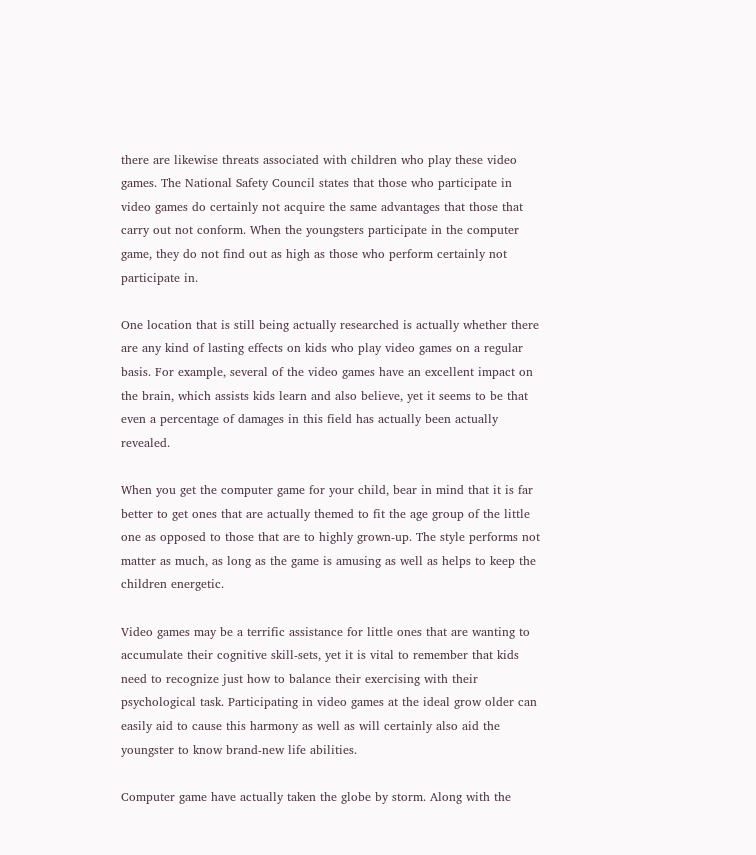there are likewise threats associated with children who play these video games. The National Safety Council states that those who participate in video games do certainly not acquire the same advantages that those that carry out not conform. When the youngsters participate in the computer game, they do not find out as high as those who perform certainly not participate in.

One location that is still being actually researched is actually whether there are any kind of lasting effects on kids who play video games on a regular basis. For example, several of the video games have an excellent impact on the brain, which assists kids learn and also believe, yet it seems to be that even a percentage of damages in this field has actually been actually revealed.

When you get the computer game for your child, bear in mind that it is far better to get ones that are actually themed to fit the age group of the little one as opposed to those that are to highly grown-up. The style performs not matter as much, as long as the game is amusing as well as helps to keep the children energetic.

Video games may be a terrific assistance for little ones that are wanting to accumulate their cognitive skill-sets, yet it is vital to remember that kids need to recognize just how to balance their exercising with their psychological task. Participating in video games at the ideal grow older can easily aid to cause this harmony as well as will certainly also aid the youngster to know brand-new life abilities.

Computer game have actually taken the globe by storm. Along with the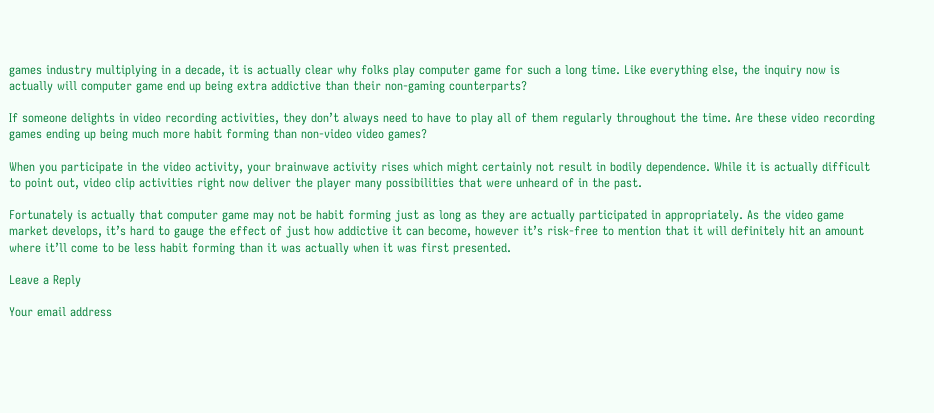games industry multiplying in a decade, it is actually clear why folks play computer game for such a long time. Like everything else, the inquiry now is actually will computer game end up being extra addictive than their non-gaming counterparts?

If someone delights in video recording activities, they don’t always need to have to play all of them regularly throughout the time. Are these video recording games ending up being much more habit forming than non-video video games?

When you participate in the video activity, your brainwave activity rises which might certainly not result in bodily dependence. While it is actually difficult to point out, video clip activities right now deliver the player many possibilities that were unheard of in the past.

Fortunately is actually that computer game may not be habit forming just as long as they are actually participated in appropriately. As the video game market develops, it’s hard to gauge the effect of just how addictive it can become, however it’s risk-free to mention that it will definitely hit an amount where it’ll come to be less habit forming than it was actually when it was first presented.

Leave a Reply

Your email address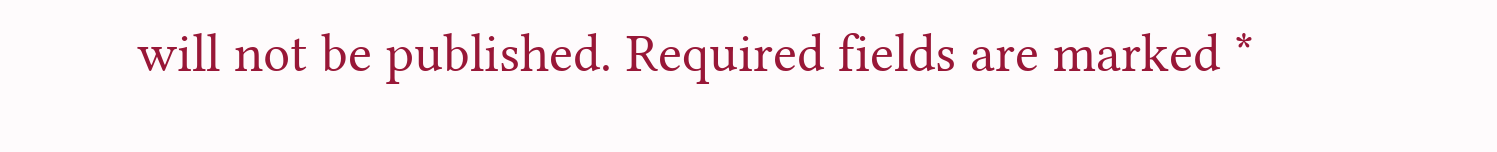will not be published. Required fields are marked *